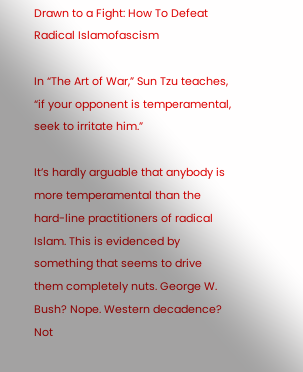Drawn to a Fight: How To Defeat Radical Islamofascism

In “The Art of War,” Sun Tzu teaches, “if your opponent is temperamental, seek to irritate him.”

It’s hardly arguable that anybody is more temperamental than the hard-line practitioners of radical Islam. This is evidenced by something that seems to drive them completely nuts. George W. Bush? Nope. Western decadence? Not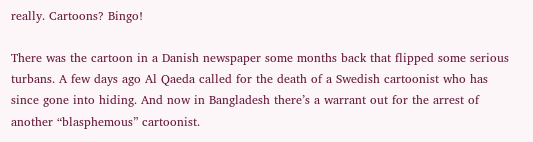really. Cartoons? Bingo!

There was the cartoon in a Danish newspaper some months back that flipped some serious turbans. A few days ago Al Qaeda called for the death of a Swedish cartoonist who has since gone into hiding. And now in Bangladesh there’s a warrant out for the arrest of another “blasphemous” cartoonist.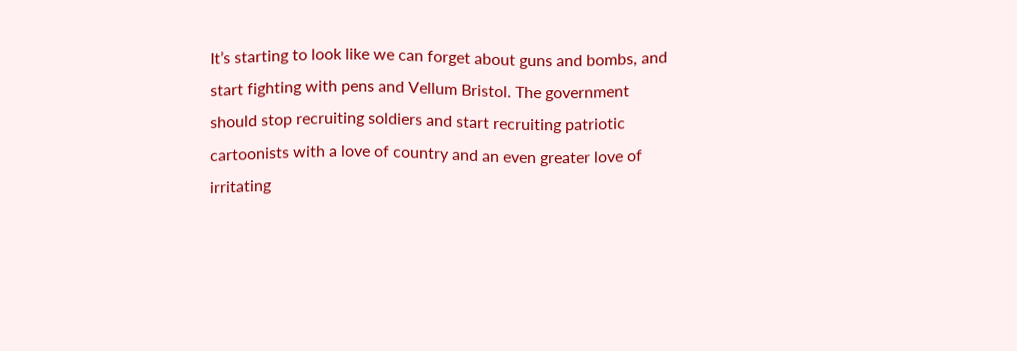It’s starting to look like we can forget about guns and bombs, and start fighting with pens and Vellum Bristol. The government should stop recruiting soldiers and start recruiting patriotic cartoonists with a love of country and an even greater love of irritating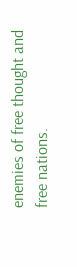enemies of free thought and free nations.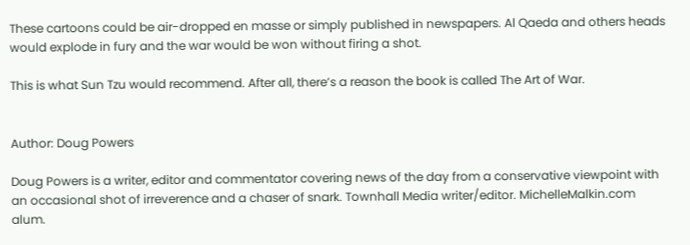These cartoons could be air-dropped en masse or simply published in newspapers. Al Qaeda and others heads would explode in fury and the war would be won without firing a shot.

This is what Sun Tzu would recommend. After all, there’s a reason the book is called The Art of War.


Author: Doug Powers

Doug Powers is a writer, editor and commentator covering news of the day from a conservative viewpoint with an occasional shot of irreverence and a chaser of snark. Townhall Media writer/editor. MichelleMalkin.com alum.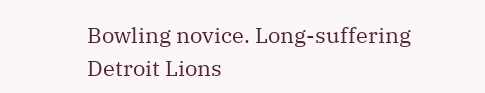Bowling novice. Long-suffering Detroit Lions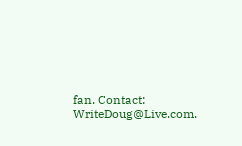fan. Contact: WriteDoug@Live.com.